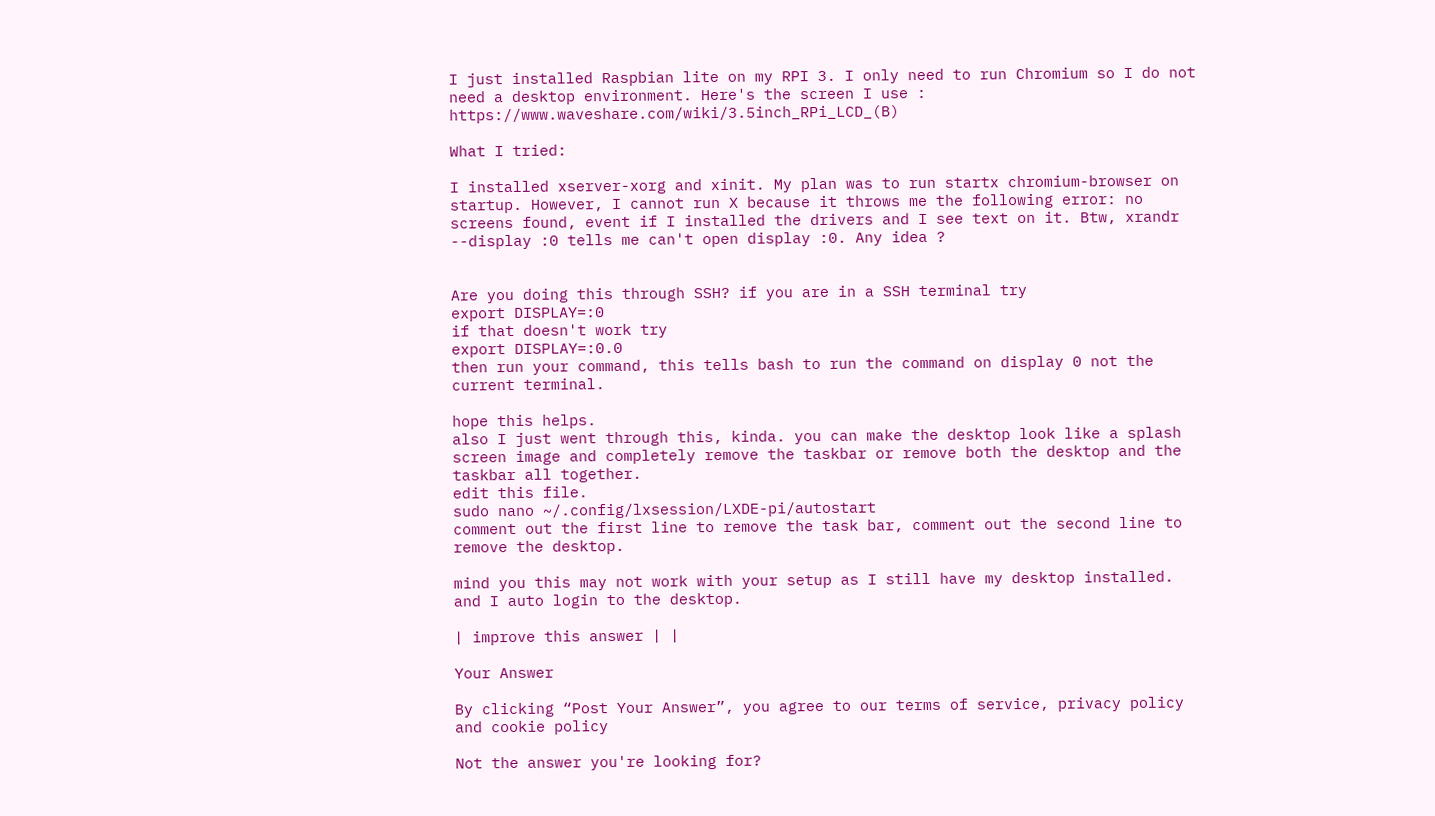I just installed Raspbian lite on my RPI 3. I only need to run Chromium so I do not need a desktop environment. Here's the screen I use : https://www.waveshare.com/wiki/3.5inch_RPi_LCD_(B)

What I tried:

I installed xserver-xorg and xinit. My plan was to run startx chromium-browser on startup. However, I cannot run X because it throws me the following error: no screens found, event if I installed the drivers and I see text on it. Btw, xrandr --display :0 tells me can't open display :0. Any idea ?


Are you doing this through SSH? if you are in a SSH terminal try
export DISPLAY=:0
if that doesn't work try
export DISPLAY=:0.0
then run your command, this tells bash to run the command on display 0 not the current terminal.

hope this helps.
also I just went through this, kinda. you can make the desktop look like a splash screen image and completely remove the taskbar or remove both the desktop and the taskbar all together.
edit this file.
sudo nano ~/.config/lxsession/LXDE-pi/autostart
comment out the first line to remove the task bar, comment out the second line to remove the desktop.

mind you this may not work with your setup as I still have my desktop installed. and I auto login to the desktop.

| improve this answer | |

Your Answer

By clicking “Post Your Answer”, you agree to our terms of service, privacy policy and cookie policy

Not the answer you're looking for?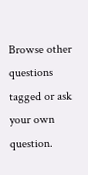Browse other questions tagged or ask your own question.